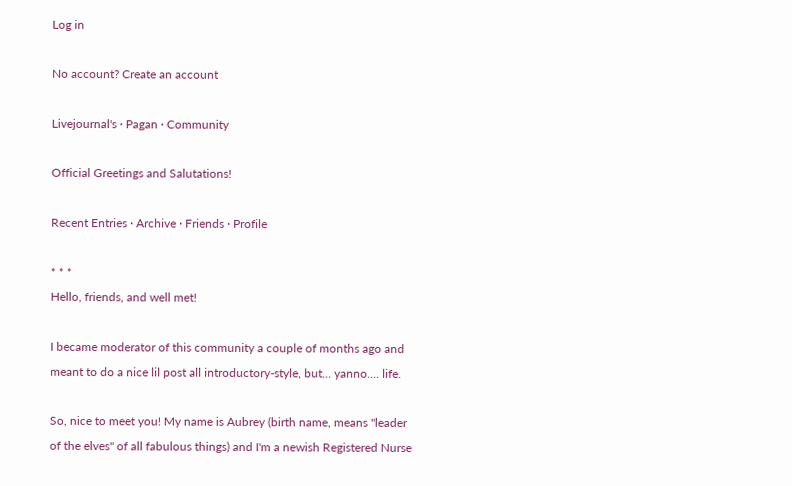Log in

No account? Create an account

Livejournal's · Pagan · Community

Official Greetings and Salutations!

Recent Entries · Archive · Friends · Profile

* * *
Hello, friends, and well met!

I became moderator of this community a couple of months ago and meant to do a nice lil post all introductory-style, but... yanno.... life.

So, nice to meet you! My name is Aubrey (birth name, means "leader of the elves" of all fabulous things) and I'm a newish Registered Nurse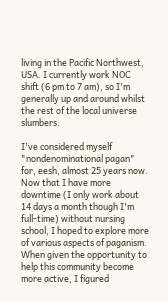living in the Pacific Northwest, USA. I currently work NOC shift (6 pm to 7 am), so I'm generally up and around whilst the rest of the local universe slumbers.

I've considered myself "nondenominational pagan" for, eesh, almost 25 years now. Now that I have more downtime (I only work about 14 days a month though I'm full-time) without nursing school, I hoped to explore more of various aspects of paganism. When given the opportunity to help this community become more active, I figured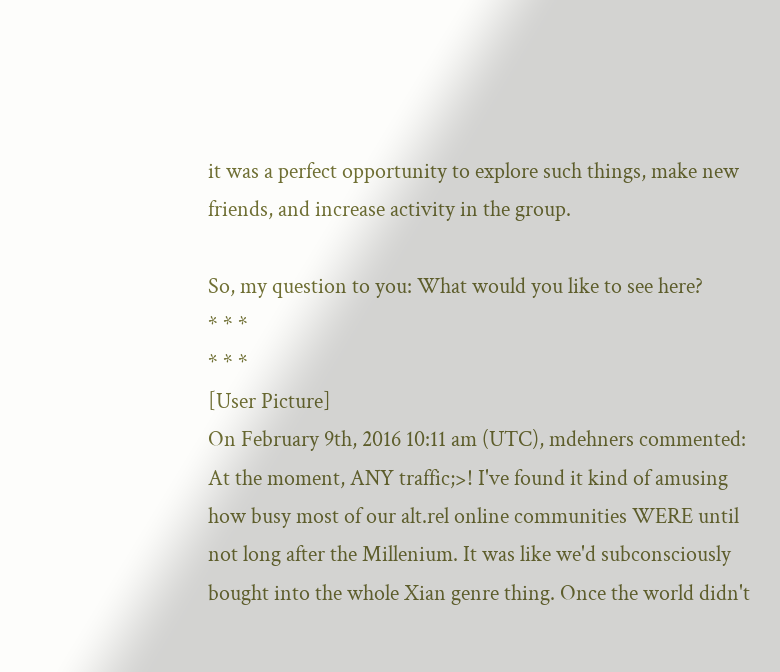it was a perfect opportunity to explore such things, make new friends, and increase activity in the group.

So, my question to you: What would you like to see here?
* * *
* * *
[User Picture]
On February 9th, 2016 10:11 am (UTC), mdehners commented:
At the moment, ANY traffic;>! I've found it kind of amusing how busy most of our alt.rel online communities WERE until not long after the Millenium. It was like we'd subconsciously bought into the whole Xian genre thing. Once the world didn't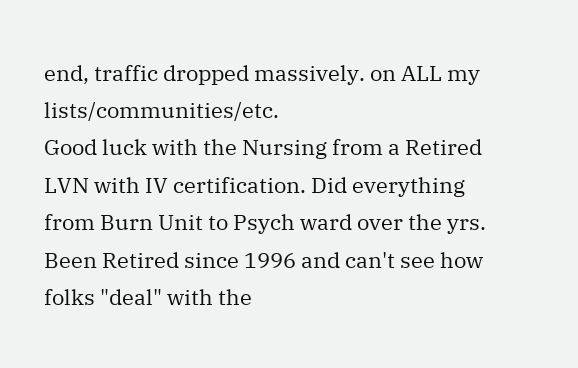end, traffic dropped massively. on ALL my lists/communities/etc.
Good luck with the Nursing from a Retired LVN with IV certification. Did everything from Burn Unit to Psych ward over the yrs. Been Retired since 1996 and can't see how folks "deal" with the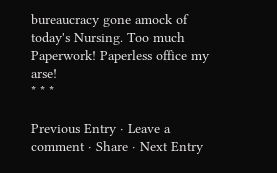bureaucracy gone amock of today's Nursing. Too much Paperwork! Paperless office my arse!
* * *

Previous Entry · Leave a comment · Share · Next Entry